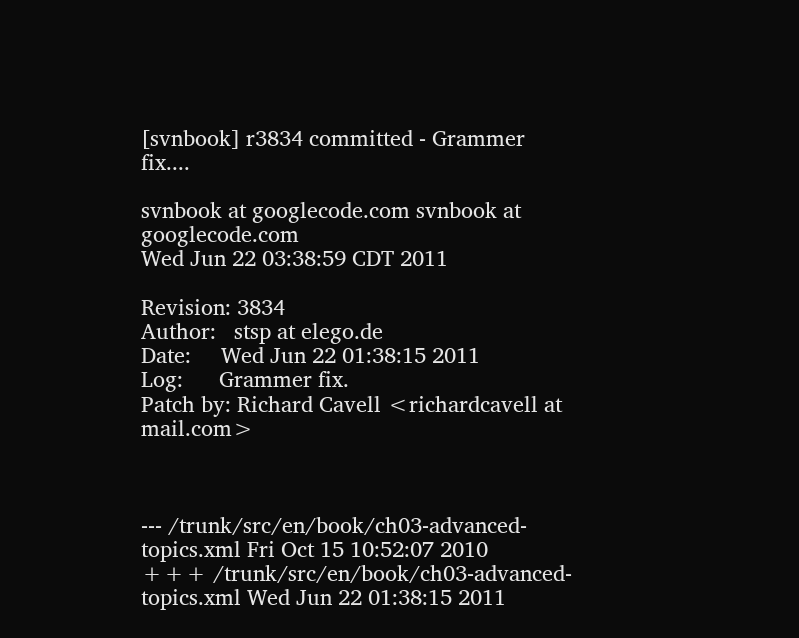[svnbook] r3834 committed - Grammer fix....

svnbook at googlecode.com svnbook at googlecode.com
Wed Jun 22 03:38:59 CDT 2011

Revision: 3834
Author:   stsp at elego.de
Date:     Wed Jun 22 01:38:15 2011
Log:      Grammer fix.
Patch by: Richard Cavell <richardcavell at mail.com>



--- /trunk/src/en/book/ch03-advanced-topics.xml Fri Oct 15 10:52:07 2010
+++ /trunk/src/en/book/ch03-advanced-topics.xml Wed Jun 22 01:38:15 2011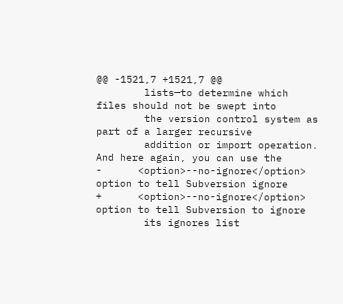@@ -1521,7 +1521,7 @@
        lists—to determine which files should not be swept into
        the version control system as part of a larger recursive
        addition or import operation.  And here again, you can use the
-      <option>--no-ignore</option> option to tell Subversion ignore
+      <option>--no-ignore</option> option to tell Subversion to ignore
        its ignores list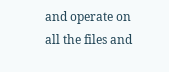and operate on all the files and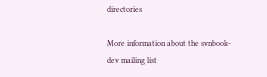directories

More information about the svnbook-dev mailing list